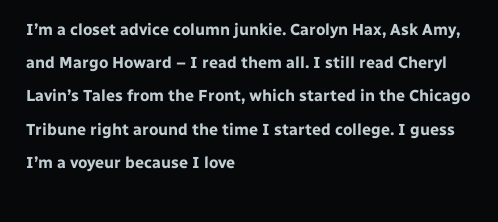I’m a closet advice column junkie. Carolyn Hax, Ask Amy, and Margo Howard – I read them all. I still read Cheryl Lavin’s Tales from the Front, which started in the Chicago Tribune right around the time I started college. I guess I’m a voyeur because I love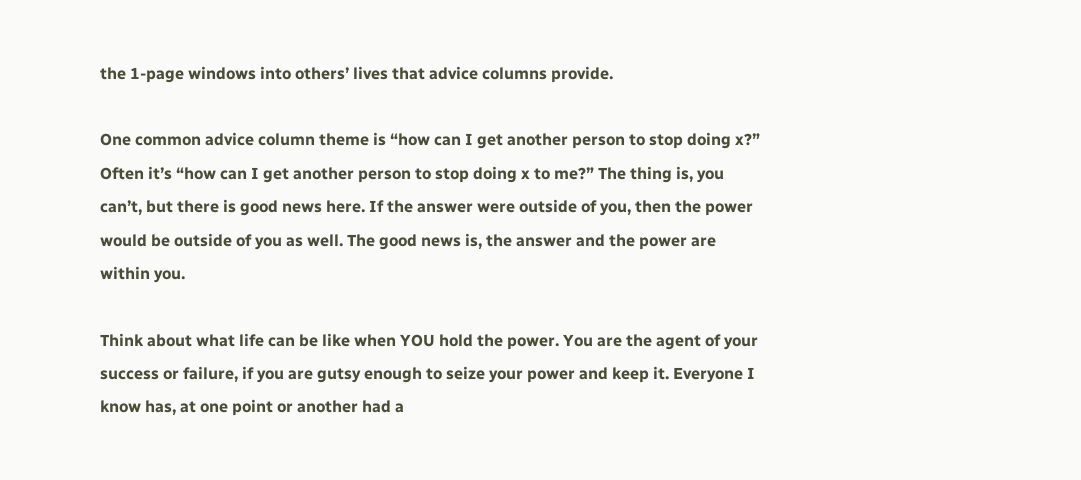the 1-page windows into others’ lives that advice columns provide.

One common advice column theme is “how can I get another person to stop doing x?” Often it’s “how can I get another person to stop doing x to me?” The thing is, you can’t, but there is good news here. If the answer were outside of you, then the power would be outside of you as well. The good news is, the answer and the power are within you.

Think about what life can be like when YOU hold the power. You are the agent of your success or failure, if you are gutsy enough to seize your power and keep it. Everyone I know has, at one point or another had a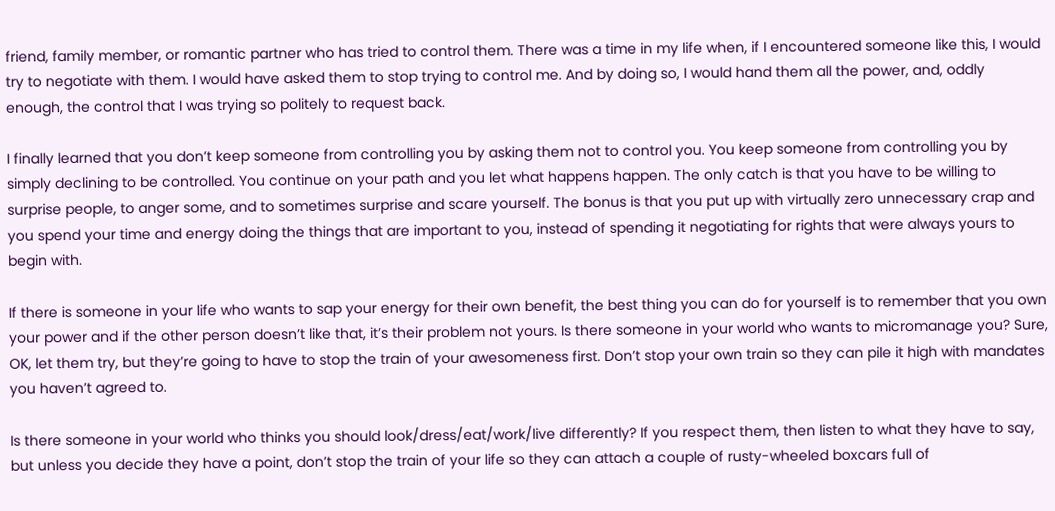friend, family member, or romantic partner who has tried to control them. There was a time in my life when, if I encountered someone like this, I would try to negotiate with them. I would have asked them to stop trying to control me. And by doing so, I would hand them all the power, and, oddly enough, the control that I was trying so politely to request back.

I finally learned that you don’t keep someone from controlling you by asking them not to control you. You keep someone from controlling you by simply declining to be controlled. You continue on your path and you let what happens happen. The only catch is that you have to be willing to surprise people, to anger some, and to sometimes surprise and scare yourself. The bonus is that you put up with virtually zero unnecessary crap and you spend your time and energy doing the things that are important to you, instead of spending it negotiating for rights that were always yours to begin with.

If there is someone in your life who wants to sap your energy for their own benefit, the best thing you can do for yourself is to remember that you own your power and if the other person doesn’t like that, it’s their problem not yours. Is there someone in your world who wants to micromanage you? Sure, OK, let them try, but they’re going to have to stop the train of your awesomeness first. Don’t stop your own train so they can pile it high with mandates you haven’t agreed to.

Is there someone in your world who thinks you should look/dress/eat/work/live differently? If you respect them, then listen to what they have to say, but unless you decide they have a point, don’t stop the train of your life so they can attach a couple of rusty-wheeled boxcars full of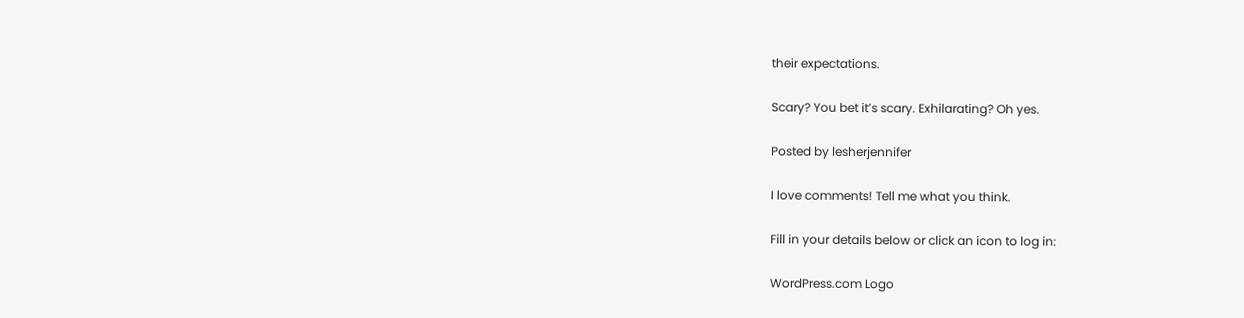their expectations.

Scary? You bet it’s scary. Exhilarating? Oh yes.

Posted by lesherjennifer

I love comments! Tell me what you think.

Fill in your details below or click an icon to log in:

WordPress.com Logo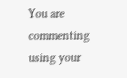You are commenting using your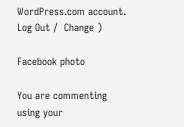WordPress.com account. Log Out /  Change )

Facebook photo

You are commenting using your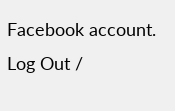Facebook account. Log Out /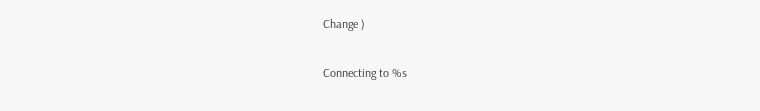Change )

Connecting to %s